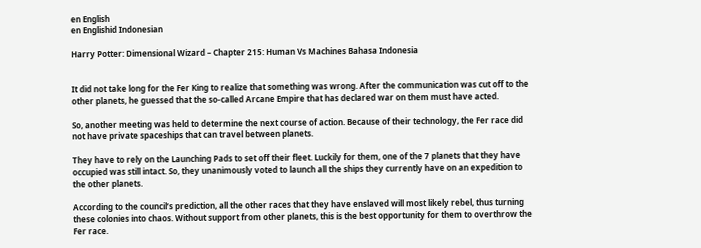en English
en Englishid Indonesian

Harry Potter: Dimensional Wizard – Chapter 215: Human Vs Machines Bahasa Indonesia


It did not take long for the Fer King to realize that something was wrong. After the communication was cut off to the other planets, he guessed that the so-called Arcane Empire that has declared war on them must have acted.

So, another meeting was held to determine the next course of action. Because of their technology, the Fer race did not have private spaceships that can travel between planets.

They have to rely on the Launching Pads to set off their fleet. Luckily for them, one of the 7 planets that they have occupied was still intact. So, they unanimously voted to launch all the ships they currently have on an expedition to the other planets.

According to the council’s prediction, all the other races that they have enslaved will most likely rebel, thus turning these colonies into chaos. Without support from other planets, this is the best opportunity for them to overthrow the Fer race.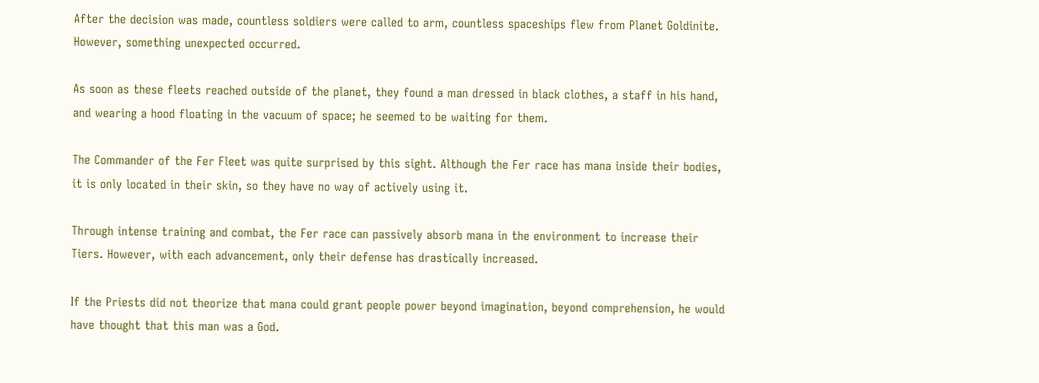After the decision was made, countless soldiers were called to arm, countless spaceships flew from Planet Goldinite. However, something unexpected occurred.

As soon as these fleets reached outside of the planet, they found a man dressed in black clothes, a staff in his hand, and wearing a hood floating in the vacuum of space; he seemed to be waiting for them.

The Commander of the Fer Fleet was quite surprised by this sight. Although the Fer race has mana inside their bodies, it is only located in their skin, so they have no way of actively using it.

Through intense training and combat, the Fer race can passively absorb mana in the environment to increase their Tiers. However, with each advancement, only their defense has drastically increased.

If the Priests did not theorize that mana could grant people power beyond imagination, beyond comprehension, he would have thought that this man was a God.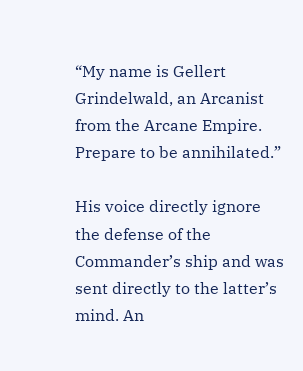“My name is Gellert Grindelwald, an Arcanist from the Arcane Empire. Prepare to be annihilated.”

His voice directly ignore the defense of the Commander’s ship and was sent directly to the latter’s mind. An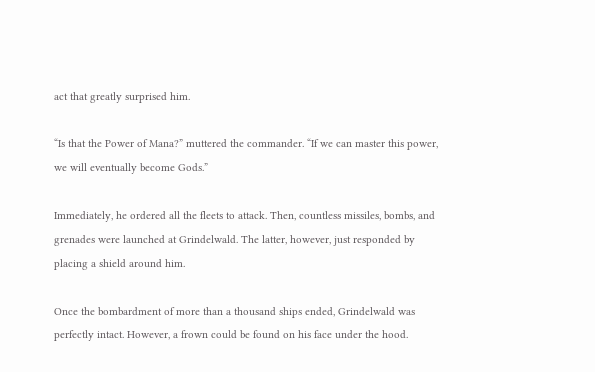act that greatly surprised him.

“Is that the Power of Mana?” muttered the commander. “If we can master this power, we will eventually become Gods.”

Immediately, he ordered all the fleets to attack. Then, countless missiles, bombs, and grenades were launched at Grindelwald. The latter, however, just responded by placing a shield around him.

Once the bombardment of more than a thousand ships ended, Grindelwald was perfectly intact. However, a frown could be found on his face under the hood.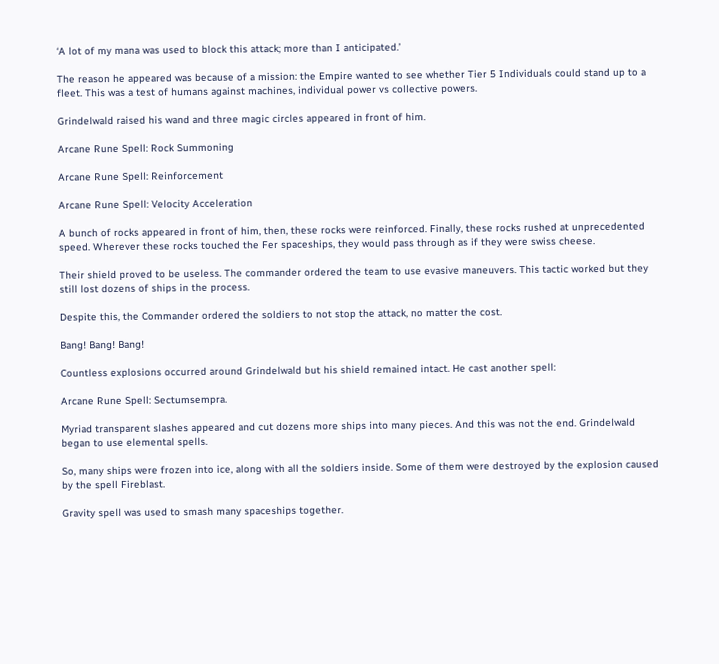‘A lot of my mana was used to block this attack; more than I anticipated.’

The reason he appeared was because of a mission: the Empire wanted to see whether Tier 5 Individuals could stand up to a fleet. This was a test of humans against machines, individual power vs collective powers.

Grindelwald raised his wand and three magic circles appeared in front of him.

Arcane Rune Spell: Rock Summoning

Arcane Rune Spell: Reinforcement

Arcane Rune Spell: Velocity Acceleration

A bunch of rocks appeared in front of him, then, these rocks were reinforced. Finally, these rocks rushed at unprecedented speed. Wherever these rocks touched the Fer spaceships, they would pass through as if they were swiss cheese.

Their shield proved to be useless. The commander ordered the team to use evasive maneuvers. This tactic worked but they still lost dozens of ships in the process.

Despite this, the Commander ordered the soldiers to not stop the attack, no matter the cost.

Bang! Bang! Bang!

Countless explosions occurred around Grindelwald but his shield remained intact. He cast another spell:

Arcane Rune Spell: Sectumsempra.

Myriad transparent slashes appeared and cut dozens more ships into many pieces. And this was not the end. Grindelwald began to use elemental spells.

So, many ships were frozen into ice, along with all the soldiers inside. Some of them were destroyed by the explosion caused by the spell Fireblast.

Gravity spell was used to smash many spaceships together.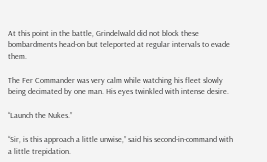At this point in the battle, Grindelwald did not block these bombardments head-on but teleported at regular intervals to evade them.

The Fer Commander was very calm while watching his fleet slowly being decimated by one man. His eyes twinkled with intense desire.

“Launch the Nukes.”

“Sir, is this approach a little unwise,” said his second-in-command with a little trepidation.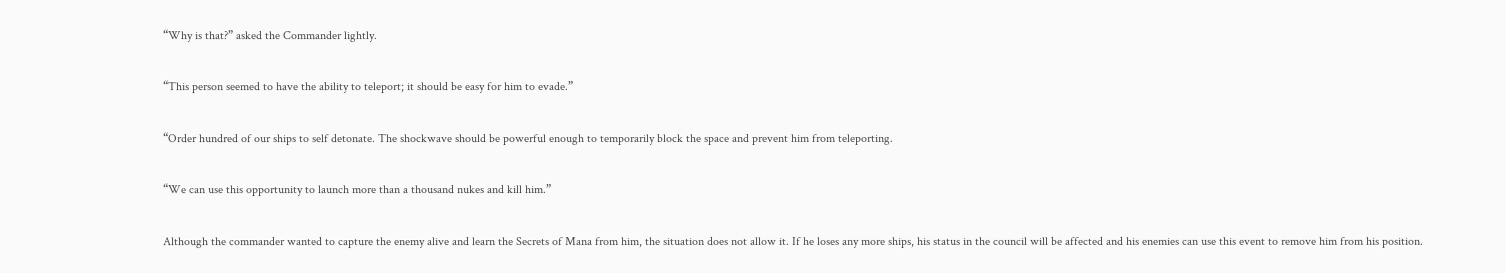“Why is that?” asked the Commander lightly.

“This person seemed to have the ability to teleport; it should be easy for him to evade.”

“Order hundred of our ships to self detonate. The shockwave should be powerful enough to temporarily block the space and prevent him from teleporting.

“We can use this opportunity to launch more than a thousand nukes and kill him.”

Although the commander wanted to capture the enemy alive and learn the Secrets of Mana from him, the situation does not allow it. If he loses any more ships, his status in the council will be affected and his enemies can use this event to remove him from his position.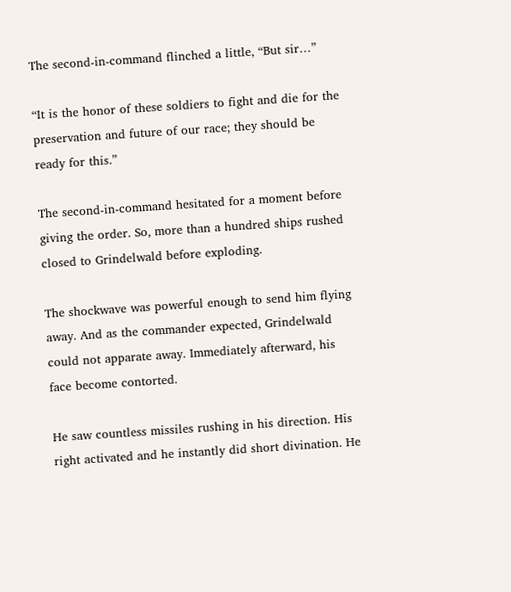The second-in-command flinched a little, “But sir…”

“It is the honor of these soldiers to fight and die for the preservation and future of our race; they should be ready for this.”

The second-in-command hesitated for a moment before giving the order. So, more than a hundred ships rushed closed to Grindelwald before exploding.

The shockwave was powerful enough to send him flying away. And as the commander expected, Grindelwald could not apparate away. Immediately afterward, his face become contorted.

He saw countless missiles rushing in his direction. His right activated and he instantly did short divination. He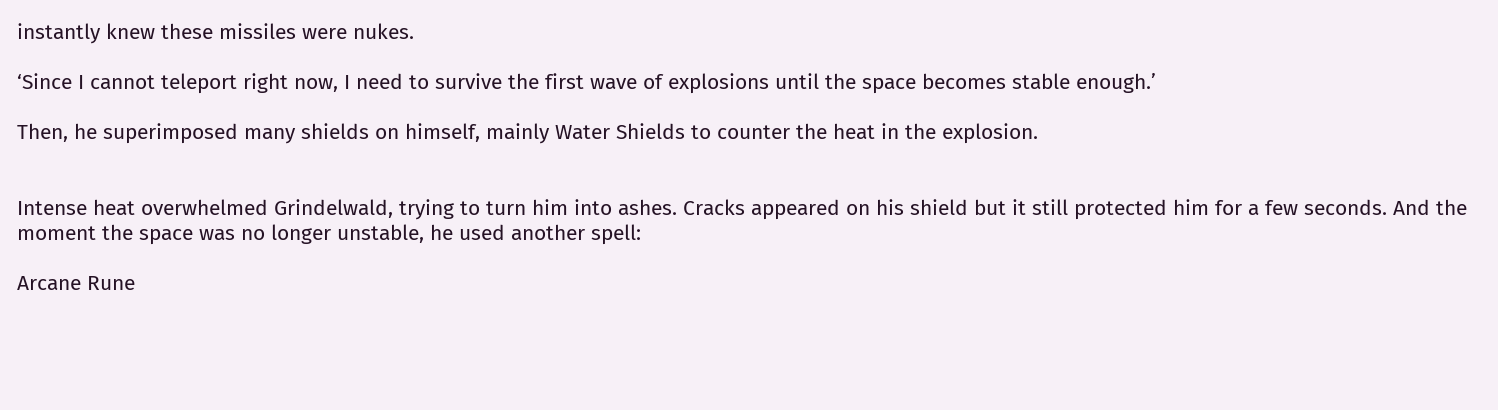instantly knew these missiles were nukes.

‘Since I cannot teleport right now, I need to survive the first wave of explosions until the space becomes stable enough.’

Then, he superimposed many shields on himself, mainly Water Shields to counter the heat in the explosion.


Intense heat overwhelmed Grindelwald, trying to turn him into ashes. Cracks appeared on his shield but it still protected him for a few seconds. And the moment the space was no longer unstable, he used another spell:

Arcane Rune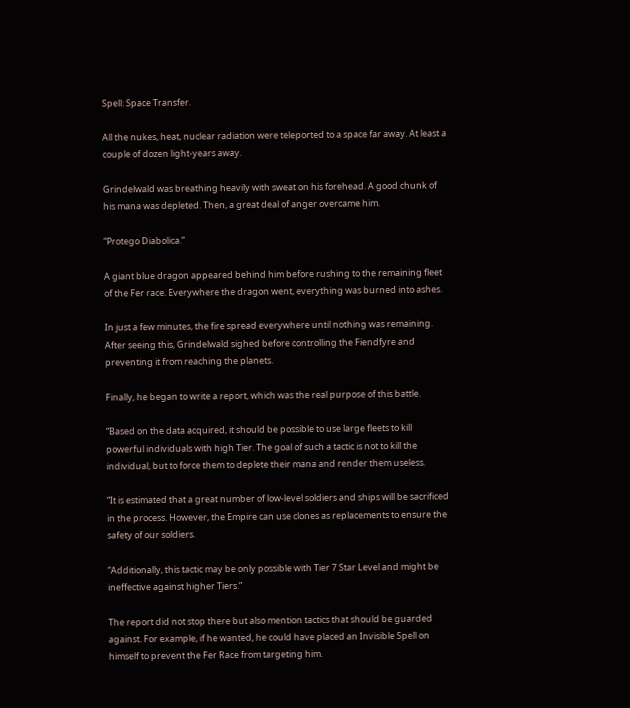Spell: Space Transfer.

All the nukes, heat, nuclear radiation were teleported to a space far away. At least a couple of dozen light-years away.

Grindelwald was breathing heavily with sweat on his forehead. A good chunk of his mana was depleted. Then, a great deal of anger overcame him.

“Protego Diabolica.”

A giant blue dragon appeared behind him before rushing to the remaining fleet of the Fer race. Everywhere the dragon went, everything was burned into ashes.

In just a few minutes, the fire spread everywhere until nothing was remaining. After seeing this, Grindelwald sighed before controlling the Fiendfyre and preventing it from reaching the planets.

Finally, he began to write a report, which was the real purpose of this battle.

“Based on the data acquired, it should be possible to use large fleets to kill powerful individuals with high Tier. The goal of such a tactic is not to kill the individual, but to force them to deplete their mana and render them useless.

“It is estimated that a great number of low-level soldiers and ships will be sacrificed in the process. However, the Empire can use clones as replacements to ensure the safety of our soldiers.

“Additionally, this tactic may be only possible with Tier 7 Star Level and might be ineffective against higher Tiers.”

The report did not stop there but also mention tactics that should be guarded against. For example, if he wanted, he could have placed an Invisible Spell on himself to prevent the Fer Race from targeting him.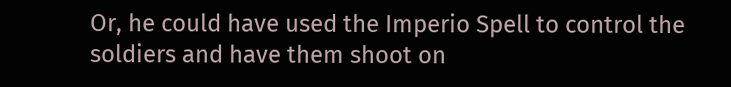Or, he could have used the Imperio Spell to control the soldiers and have them shoot on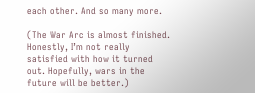each other. And so many more.

(The War Arc is almost finished. Honestly, I’m not really satisfied with how it turned out. Hopefully, wars in the future will be better.)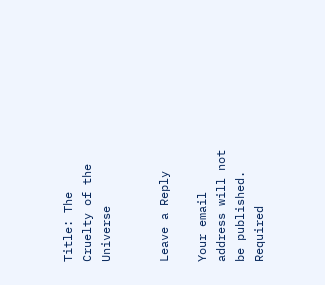Title: The Cruelty of the Universe


Leave a Reply

Your email address will not be published. Required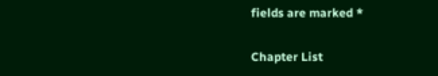fields are marked *

Chapter List